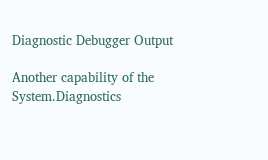Diagnostic Debugger Output

Another capability of the System.Diagnostics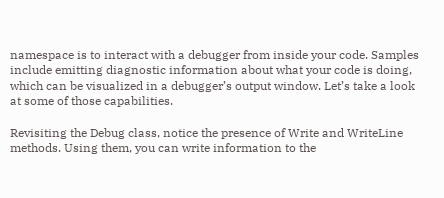namespace is to interact with a debugger from inside your code. Samples include emitting diagnostic information about what your code is doing, which can be visualized in a debugger’s output window. Let’s take a look at some of those capabilities.

Revisiting the Debug class, notice the presence of Write and WriteLine methods. Using them, you can write information to the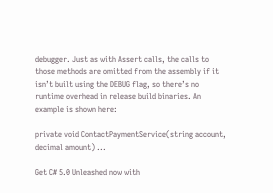debugger. Just as with Assert calls, the calls to those methods are omitted from the assembly if it isn’t built using the DEBUG flag, so there’s no runtime overhead in release build binaries. An example is shown here:

private void ContactPaymentService(string account, decimal amount) ...

Get C# 5.0 Unleashed now with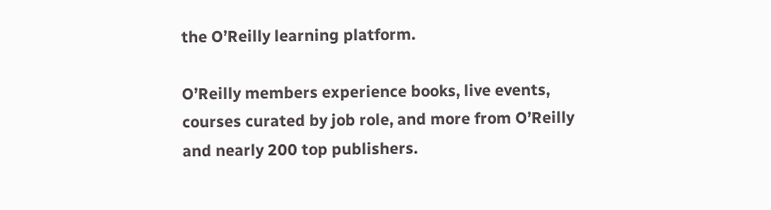the O’Reilly learning platform.

O’Reilly members experience books, live events, courses curated by job role, and more from O’Reilly and nearly 200 top publishers.